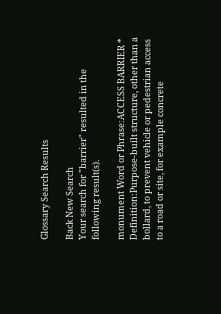Glossary Search Results

Back New Search
Your search for "barrier" resulted in the following result(s).

monument Word or Phrase:ACCESS BARRIER *
Definition:Purpose-built structure, other than a bollard, to prevent vehicle or pedestrian access to a road or site, for example concrete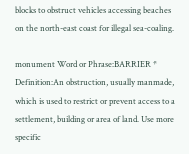blocks to obstruct vehicles accessing beaches on the north-east coast for illegal sea-coaling.

monument Word or Phrase:BARRIER *
Definition:An obstruction, usually manmade, which is used to restrict or prevent access to a settlement, building or area of land. Use more specific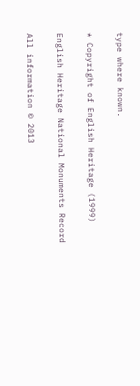type where known.

* Copyright of English Heritage (1999)

English Heritage National Monuments Record

All information © 2013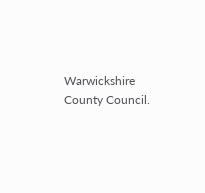Warwickshire County Council.